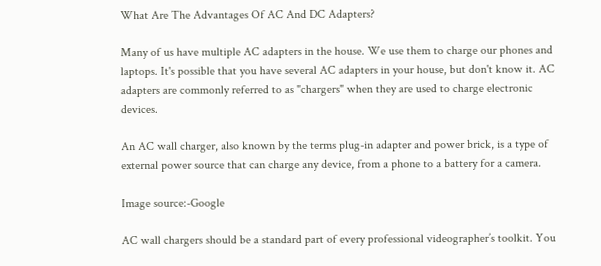What Are The Advantages Of AC And DC Adapters?

Many of us have multiple AC adapters in the house. We use them to charge our phones and laptops. It's possible that you have several AC adapters in your house, but don't know it. AC adapters are commonly referred to as "chargers" when they are used to charge electronic devices.

An AC wall charger, also known by the terms plug-in adapter and power brick, is a type of external power source that can charge any device, from a phone to a battery for a camera.

Image source:-Google

AC wall chargers should be a standard part of every professional videographer’s toolkit. You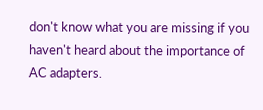don't know what you are missing if you haven't heard about the importance of AC adapters.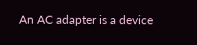An AC adapter is a device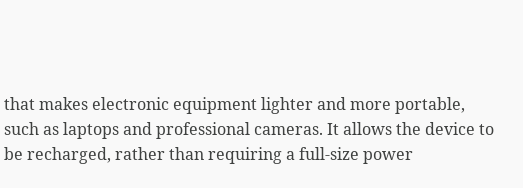that makes electronic equipment lighter and more portable, such as laptops and professional cameras. It allows the device to be recharged, rather than requiring a full-size power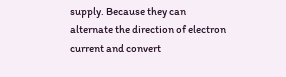supply. Because they can alternate the direction of electron current and convert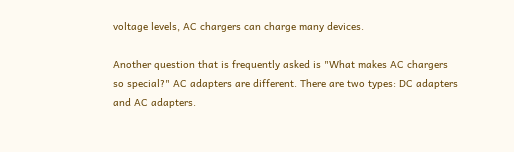voltage levels, AC chargers can charge many devices.

Another question that is frequently asked is "What makes AC chargers so special?" AC adapters are different. There are two types: DC adapters and AC adapters.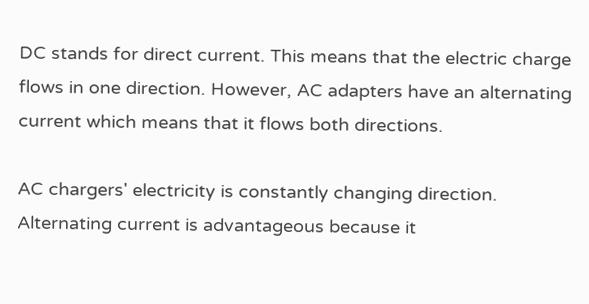DC stands for direct current. This means that the electric charge flows in one direction. However, AC adapters have an alternating current which means that it flows both directions.

AC chargers' electricity is constantly changing direction. Alternating current is advantageous because it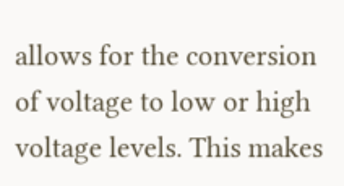allows for the conversion of voltage to low or high voltage levels. This makes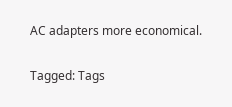AC adapters more economical.


Tagged: Tags